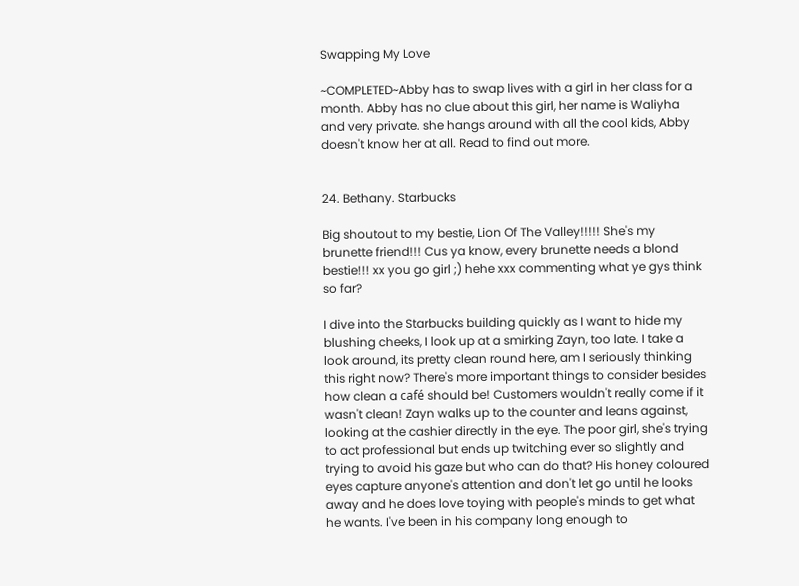Swapping My Love

~COMPLETED~Abby has to swap lives with a girl in her class for a month. Abby has no clue about this girl, her name is Waliyha and very private. she hangs around with all the cool kids, Abby doesn't know her at all. Read to find out more.


24. Bethany. Starbucks

Big shoutout to my bestie, Lion Of The Valley!!!!! She's my brunette friend!!! Cus ya know, every brunette needs a blond bestie!!! xx you go girl ;) hehe xxx commenting what ye gys think so far?

I dive into the Starbucks building quickly as I want to hide my blushing cheeks, I look up at a smirking Zayn, too late. I take a look around, its pretty clean round here, am I seriously thinking this right now? There's more important things to consider besides how clean a café should be! Customers wouldn't really come if it wasn't clean! Zayn walks up to the counter and leans against, looking at the cashier directly in the eye. The poor girl, she's trying to act professional but ends up twitching ever so slightly and trying to avoid his gaze but who can do that? His honey coloured eyes capture anyone's attention and don't let go until he looks away and he does love toying with people's minds to get what he wants. I've been in his company long enough to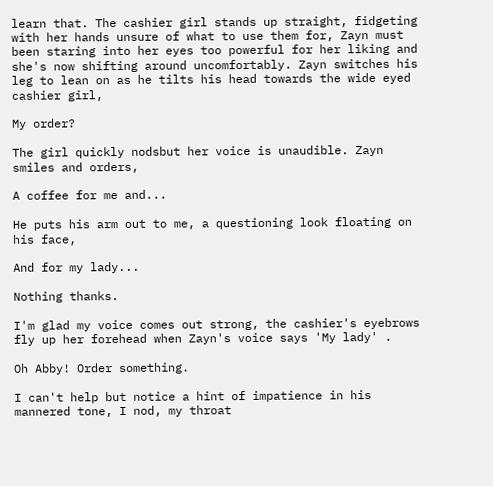learn that. The cashier girl stands up straight, fidgeting with her hands unsure of what to use them for, Zayn must been staring into her eyes too powerful for her liking and she's now shifting around uncomfortably. Zayn switches his leg to lean on as he tilts his head towards the wide eyed cashier girl,

My order?

The girl quickly nodsbut her voice is unaudible. Zayn smiles and orders,

A coffee for me and...

He puts his arm out to me, a questioning look floating on his face,

And for my lady...

Nothing thanks.

I'm glad my voice comes out strong, the cashier's eyebrows fly up her forehead when Zayn's voice says 'My lady' .

Oh Abby! Order something.

I can't help but notice a hint of impatience in his mannered tone, I nod, my throat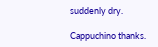suddenly dry.

Cappuchino thanks.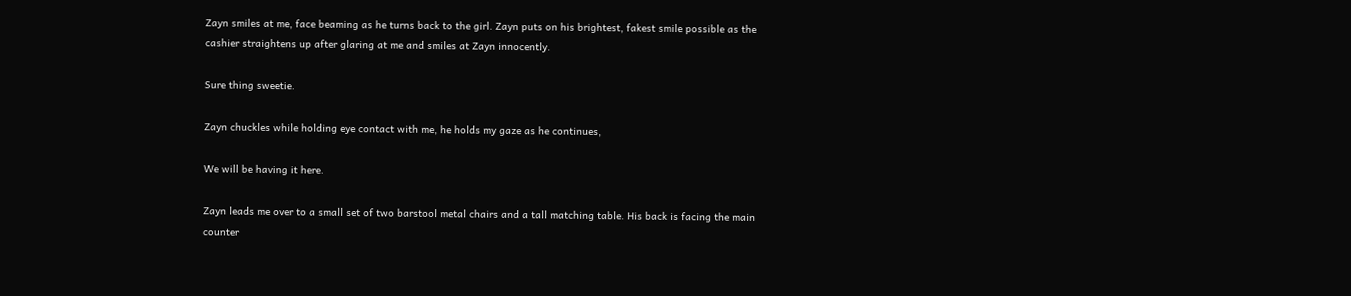Zayn smiles at me, face beaming as he turns back to the girl. Zayn puts on his brightest, fakest smile possible as the cashier straightens up after glaring at me and smiles at Zayn innocently.

Sure thing sweetie.

Zayn chuckles while holding eye contact with me, he holds my gaze as he continues,

We will be having it here.

Zayn leads me over to a small set of two barstool metal chairs and a tall matching table. His back is facing the main counter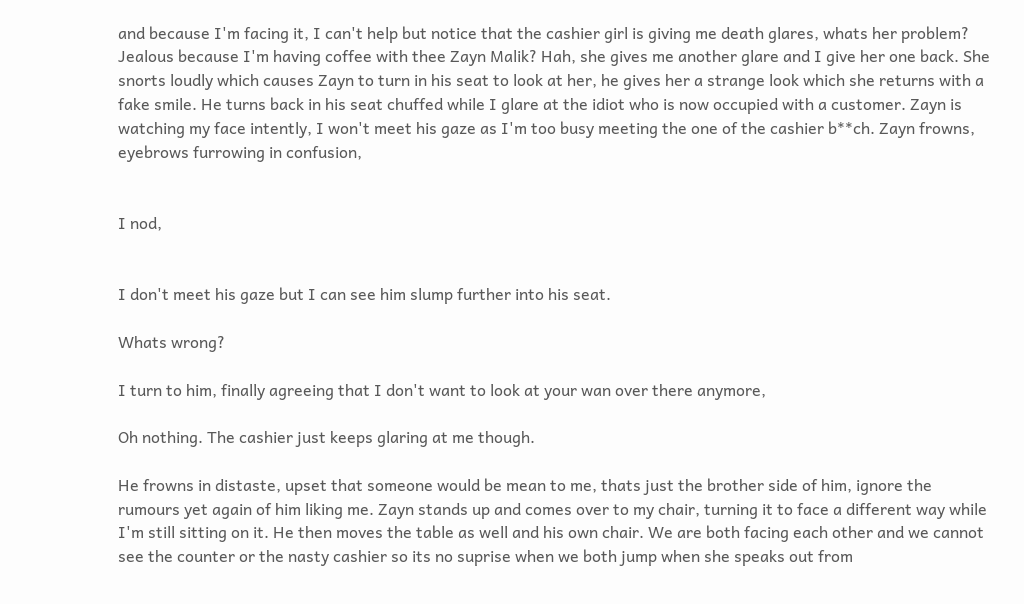and because I'm facing it, I can't help but notice that the cashier girl is giving me death glares, whats her problem? Jealous because I'm having coffee with thee Zayn Malik? Hah, she gives me another glare and I give her one back. She snorts loudly which causes Zayn to turn in his seat to look at her, he gives her a strange look which she returns with a fake smile. He turns back in his seat chuffed while I glare at the idiot who is now occupied with a customer. Zayn is watching my face intently, I won't meet his gaze as I'm too busy meeting the one of the cashier b**ch. Zayn frowns, eyebrows furrowing in confusion,


I nod,


I don't meet his gaze but I can see him slump further into his seat.

Whats wrong?

I turn to him, finally agreeing that I don't want to look at your wan over there anymore,

Oh nothing. The cashier just keeps glaring at me though.

He frowns in distaste, upset that someone would be mean to me, thats just the brother side of him, ignore the rumours yet again of him liking me. Zayn stands up and comes over to my chair, turning it to face a different way while I'm still sitting on it. He then moves the table as well and his own chair. We are both facing each other and we cannot see the counter or the nasty cashier so its no suprise when we both jump when she speaks out from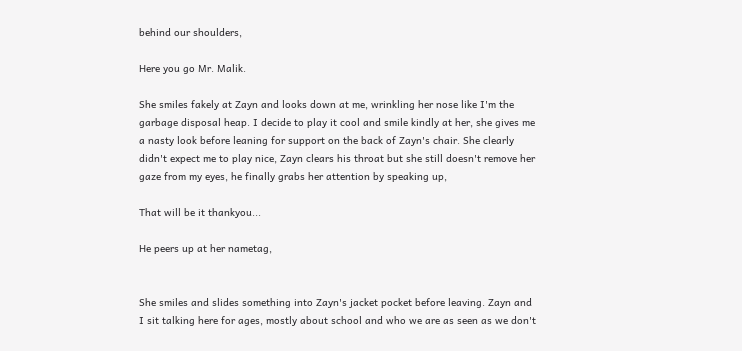behind our shoulders,

Here you go Mr. Malik.

She smiles fakely at Zayn and looks down at me, wrinkling her nose like I'm the garbage disposal heap. I decide to play it cool and smile kindly at her, she gives me a nasty look before leaning for support on the back of Zayn's chair. She clearly didn't expect me to play nice, Zayn clears his throat but she still doesn't remove her gaze from my eyes, he finally grabs her attention by speaking up,

That will be it thankyou...

He peers up at her nametag,


She smiles and slides something into Zayn's jacket pocket before leaving. Zayn and I sit talking here for ages, mostly about school and who we are as seen as we don't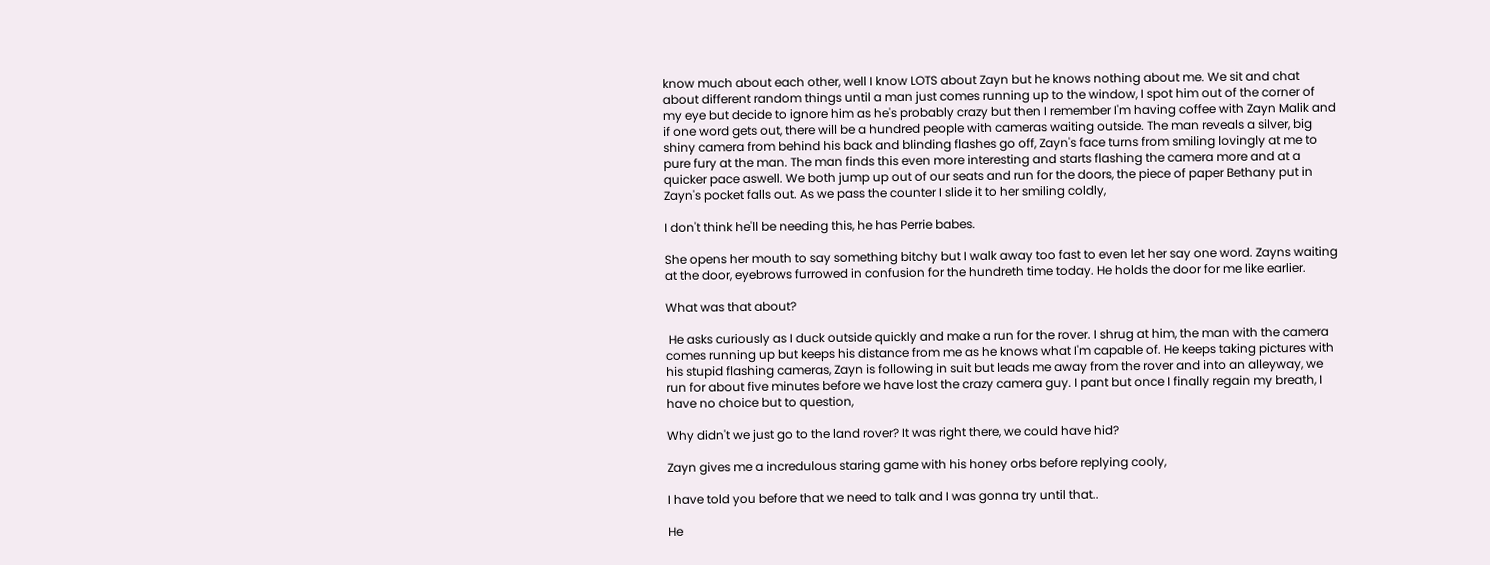know much about each other, well I know LOTS about Zayn but he knows nothing about me. We sit and chat about different random things until a man just comes running up to the window, I spot him out of the corner of my eye but decide to ignore him as he's probably crazy but then I remember I'm having coffee with Zayn Malik and if one word gets out, there will be a hundred people with cameras waiting outside. The man reveals a silver, big shiny camera from behind his back and blinding flashes go off, Zayn's face turns from smiling lovingly at me to pure fury at the man. The man finds this even more interesting and starts flashing the camera more and at a quicker pace aswell. We both jump up out of our seats and run for the doors, the piece of paper Bethany put in Zayn's pocket falls out. As we pass the counter I slide it to her smiling coldly,

I don't think he'll be needing this, he has Perrie babes.

She opens her mouth to say something bitchy but I walk away too fast to even let her say one word. Zayns waiting at the door, eyebrows furrowed in confusion for the hundreth time today. He holds the door for me like earlier.

What was that about?

 He asks curiously as I duck outside quickly and make a run for the rover. I shrug at him, the man with the camera comes running up but keeps his distance from me as he knows what I'm capable of. He keeps taking pictures with his stupid flashing cameras, Zayn is following in suit but leads me away from the rover and into an alleyway, we run for about five minutes before we have lost the crazy camera guy. I pant but once I finally regain my breath, I have no choice but to question,

Why didn't we just go to the land rover? It was right there, we could have hid?

Zayn gives me a incredulous staring game with his honey orbs before replying cooly,

I have told you before that we need to talk and I was gonna try until that..

He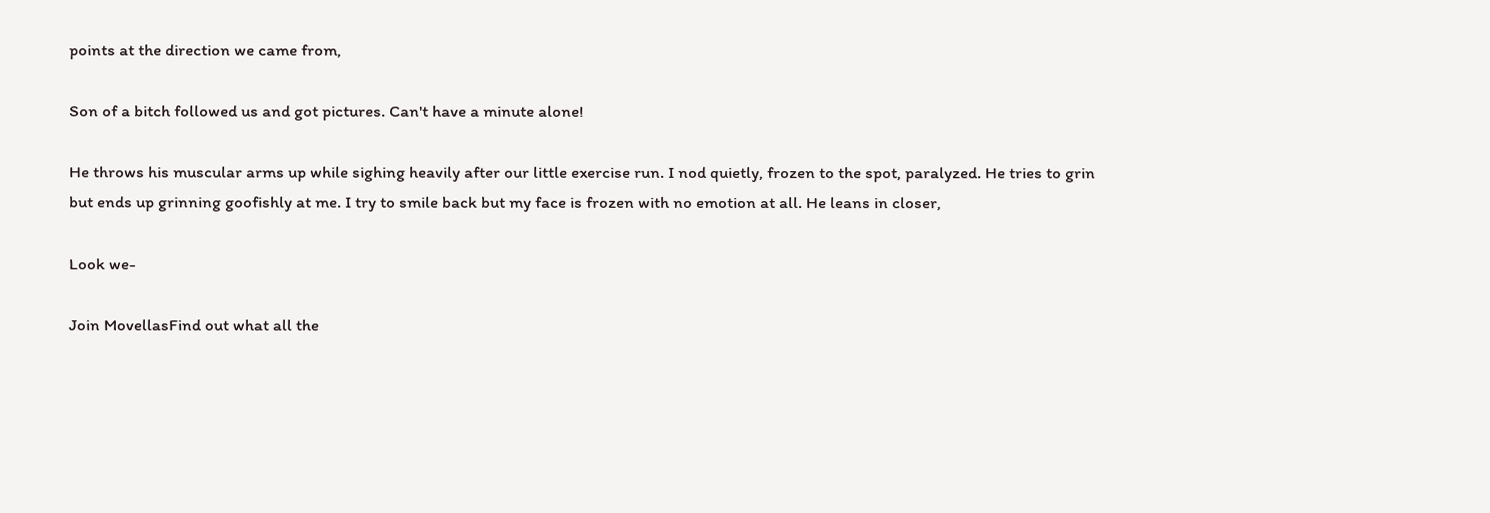points at the direction we came from,

Son of a bitch followed us and got pictures. Can't have a minute alone!

He throws his muscular arms up while sighing heavily after our little exercise run. I nod quietly, frozen to the spot, paralyzed. He tries to grin but ends up grinning goofishly at me. I try to smile back but my face is frozen with no emotion at all. He leans in closer,

Look we-

Join MovellasFind out what all the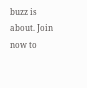buzz is about. Join now to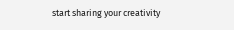start sharing your creativity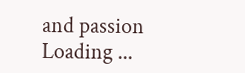and passion
Loading ...